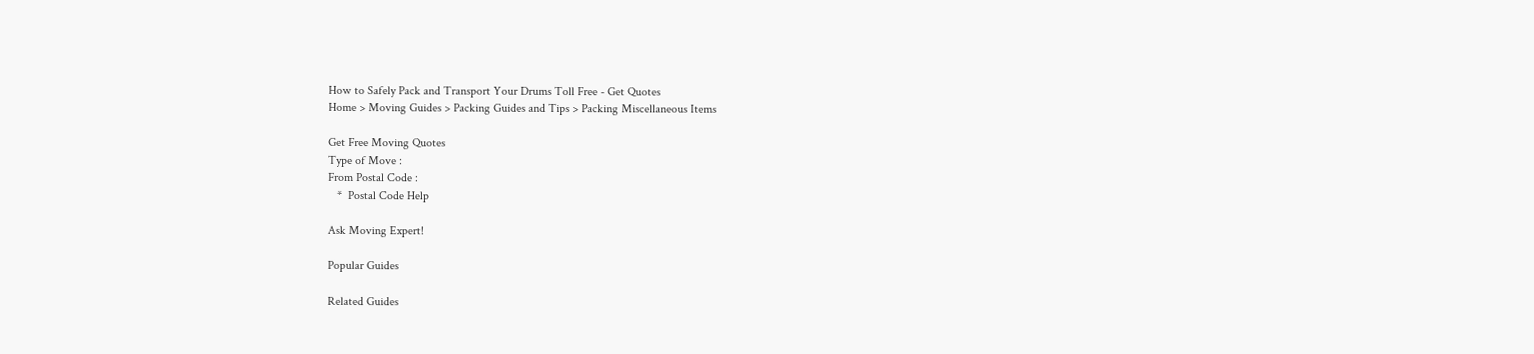How to Safely Pack and Transport Your Drums Toll Free - Get Quotes
Home > Moving Guides > Packing Guides and Tips > Packing Miscellaneous Items

Get Free Moving Quotes
Type of Move :
From Postal Code :
   *  Postal Code Help

Ask Moving Expert!

Popular Guides

Related Guides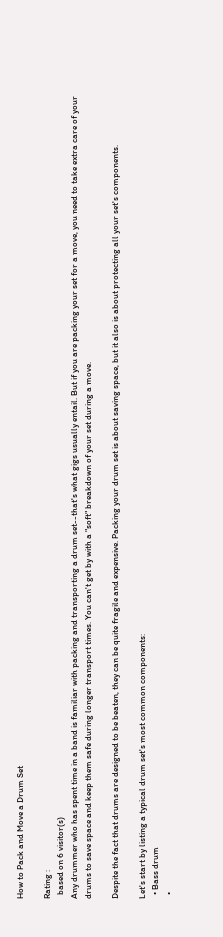How to Pack and Move a Drum Set

Rating :
  based on 6 visitor(s)
Any drummer who has spent time in a band is familiar with packing and transporting a drum set--that's what gigs usually entail. But if you are packing your set for a move, you need to take extra care of your drums to save space and keep them safe during longer transport times. You can't get by with a "soft" breakdown of your set during a move.

Despite the fact that drums are designed to be beaten, they can be quite fragile and expensive. Packing your drum set is about saving space, but it also is about protecting all your set's components.

Let's start by listing a typical drum set's most common components:
  • Bass drum
  •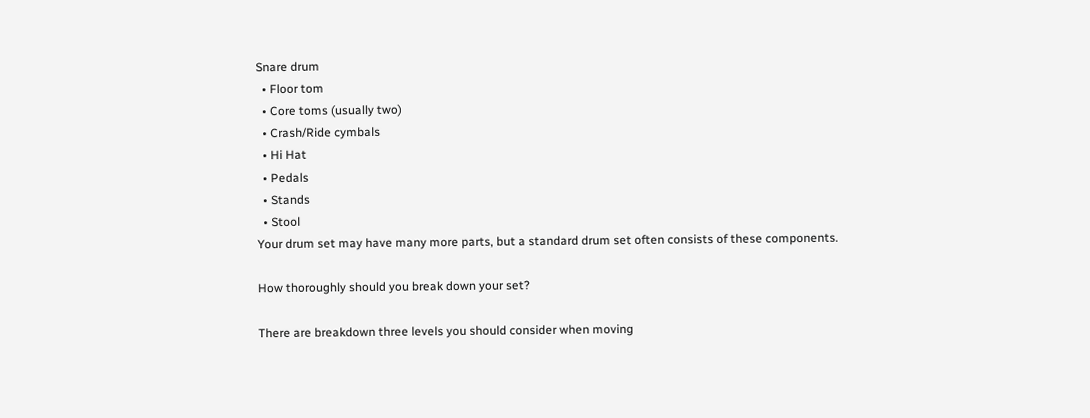Snare drum
  • Floor tom
  • Core toms (usually two)
  • Crash/Ride cymbals
  • Hi Hat
  • Pedals
  • Stands
  • Stool
Your drum set may have many more parts, but a standard drum set often consists of these components.

How thoroughly should you break down your set?

There are breakdown three levels you should consider when moving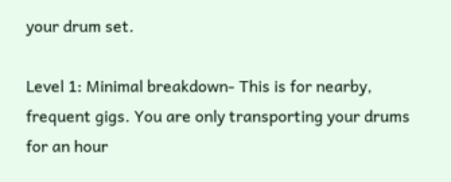your drum set.

Level 1: Minimal breakdown- This is for nearby, frequent gigs. You are only transporting your drums for an hour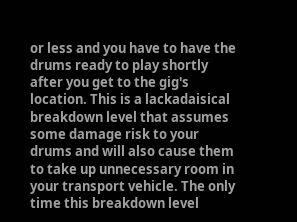or less and you have to have the drums ready to play shortly after you get to the gig's location. This is a lackadaisical breakdown level that assumes some damage risk to your drums and will also cause them to take up unnecessary room in your transport vehicle. The only time this breakdown level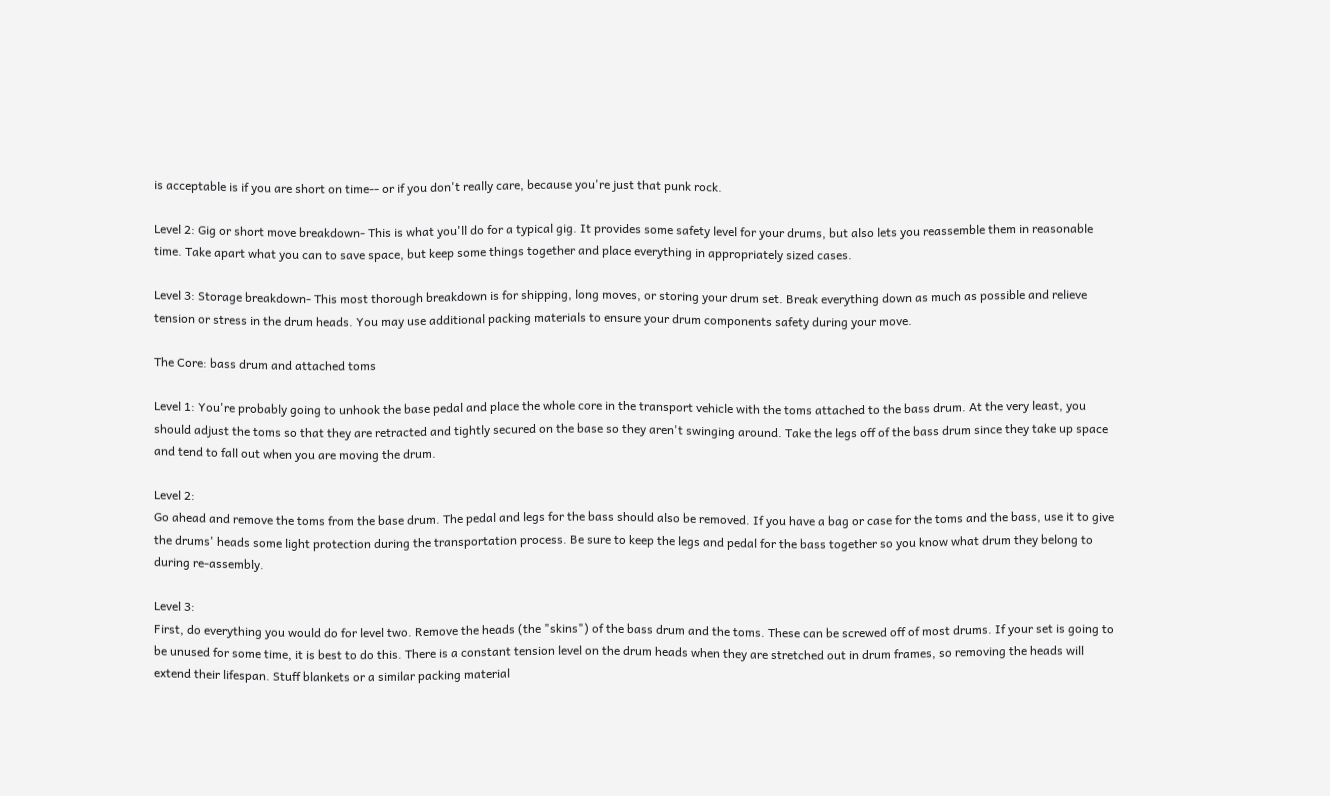is acceptable is if you are short on time-- or if you don't really care, because you're just that punk rock.

Level 2: Gig or short move breakdown- This is what you'll do for a typical gig. It provides some safety level for your drums, but also lets you reassemble them in reasonable time. Take apart what you can to save space, but keep some things together and place everything in appropriately sized cases.

Level 3: Storage breakdown- This most thorough breakdown is for shipping, long moves, or storing your drum set. Break everything down as much as possible and relieve tension or stress in the drum heads. You may use additional packing materials to ensure your drum components safety during your move.

The Core: bass drum and attached toms

Level 1: You're probably going to unhook the base pedal and place the whole core in the transport vehicle with the toms attached to the bass drum. At the very least, you should adjust the toms so that they are retracted and tightly secured on the base so they aren't swinging around. Take the legs off of the bass drum since they take up space and tend to fall out when you are moving the drum.

Level 2:
Go ahead and remove the toms from the base drum. The pedal and legs for the bass should also be removed. If you have a bag or case for the toms and the bass, use it to give the drums' heads some light protection during the transportation process. Be sure to keep the legs and pedal for the bass together so you know what drum they belong to during re-assembly.

Level 3:
First, do everything you would do for level two. Remove the heads (the "skins") of the bass drum and the toms. These can be screwed off of most drums. If your set is going to be unused for some time, it is best to do this. There is a constant tension level on the drum heads when they are stretched out in drum frames, so removing the heads will extend their lifespan. Stuff blankets or a similar packing material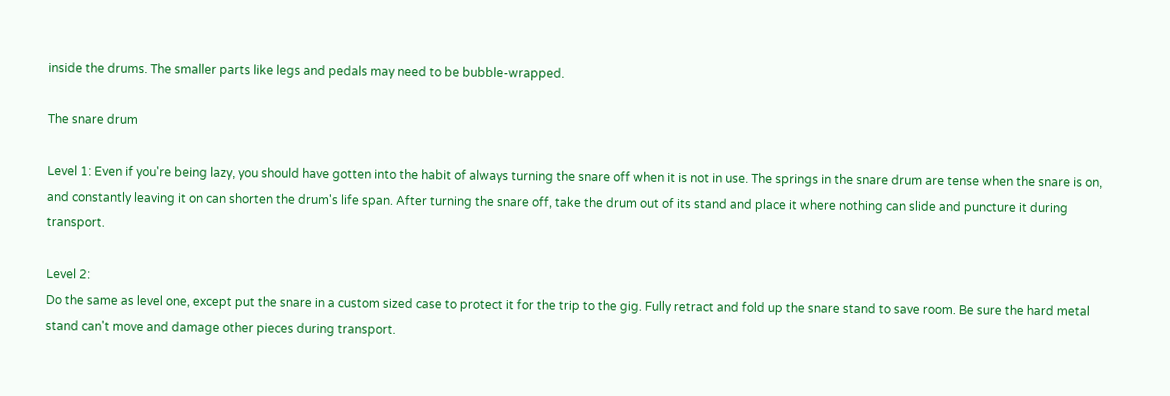inside the drums. The smaller parts like legs and pedals may need to be bubble-wrapped.

The snare drum

Level 1: Even if you're being lazy, you should have gotten into the habit of always turning the snare off when it is not in use. The springs in the snare drum are tense when the snare is on, and constantly leaving it on can shorten the drum's life span. After turning the snare off, take the drum out of its stand and place it where nothing can slide and puncture it during transport.

Level 2:
Do the same as level one, except put the snare in a custom sized case to protect it for the trip to the gig. Fully retract and fold up the snare stand to save room. Be sure the hard metal stand can't move and damage other pieces during transport.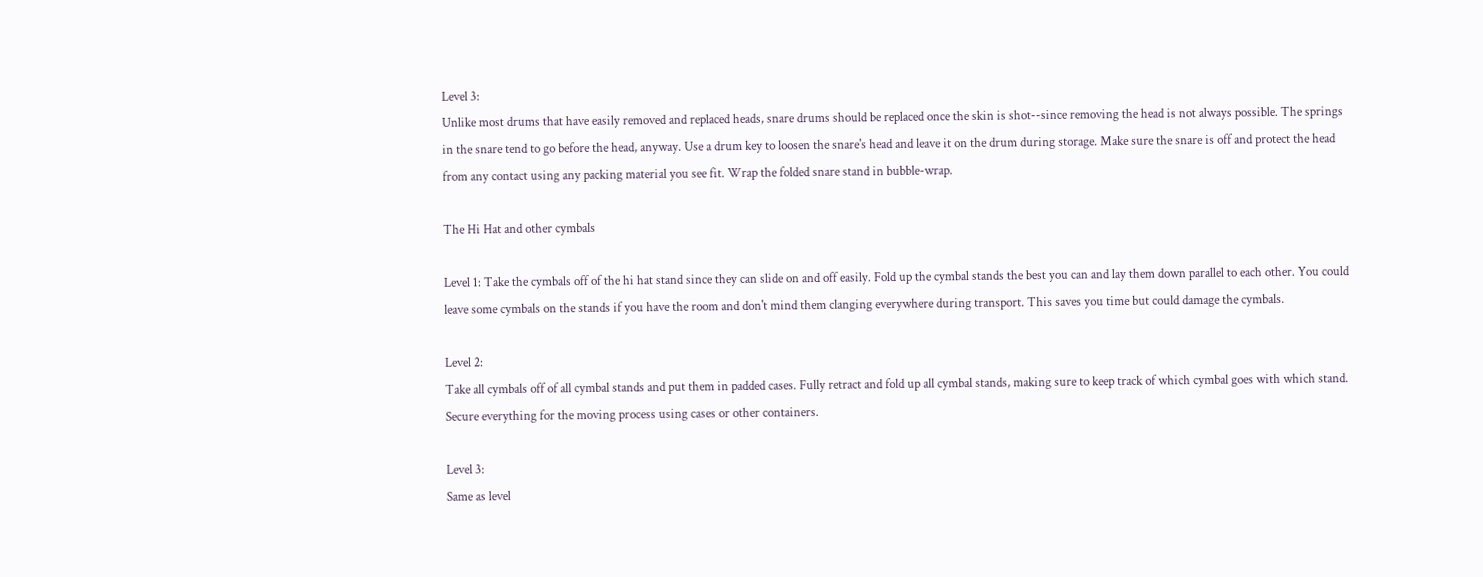Level 3:
Unlike most drums that have easily removed and replaced heads, snare drums should be replaced once the skin is shot--since removing the head is not always possible. The springs in the snare tend to go before the head, anyway. Use a drum key to loosen the snare's head and leave it on the drum during storage. Make sure the snare is off and protect the head from any contact using any packing material you see fit. Wrap the folded snare stand in bubble-wrap.

The Hi Hat and other cymbals

Level 1: Take the cymbals off of the hi hat stand since they can slide on and off easily. Fold up the cymbal stands the best you can and lay them down parallel to each other. You could leave some cymbals on the stands if you have the room and don't mind them clanging everywhere during transport. This saves you time but could damage the cymbals.

Level 2:
Take all cymbals off of all cymbal stands and put them in padded cases. Fully retract and fold up all cymbal stands, making sure to keep track of which cymbal goes with which stand. Secure everything for the moving process using cases or other containers.

Level 3:
Same as level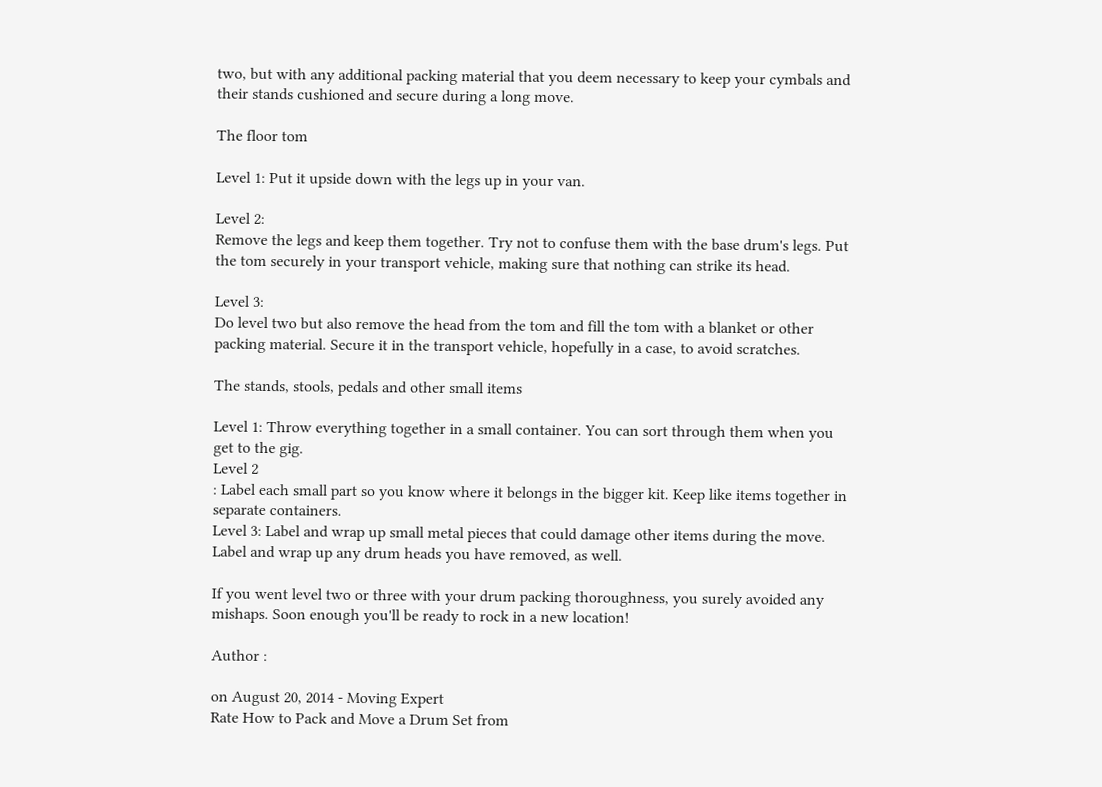two, but with any additional packing material that you deem necessary to keep your cymbals and their stands cushioned and secure during a long move.

The floor tom

Level 1: Put it upside down with the legs up in your van.

Level 2:
Remove the legs and keep them together. Try not to confuse them with the base drum's legs. Put the tom securely in your transport vehicle, making sure that nothing can strike its head.

Level 3:
Do level two but also remove the head from the tom and fill the tom with a blanket or other packing material. Secure it in the transport vehicle, hopefully in a case, to avoid scratches.

The stands, stools, pedals and other small items

Level 1: Throw everything together in a small container. You can sort through them when you get to the gig.
Level 2
: Label each small part so you know where it belongs in the bigger kit. Keep like items together in separate containers.
Level 3: Label and wrap up small metal pieces that could damage other items during the move. Label and wrap up any drum heads you have removed, as well.

If you went level two or three with your drum packing thoroughness, you surely avoided any mishaps. Soon enough you'll be ready to rock in a new location!

Author :

on August 20, 2014 - Moving Expert
Rate How to Pack and Move a Drum Set from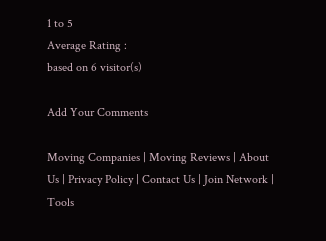1 to 5
Average Rating :
based on 6 visitor(s)

Add Your Comments

Moving Companies | Moving Reviews | About Us | Privacy Policy | Contact Us | Join Network | Tools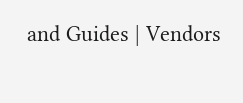and Guides | Vendors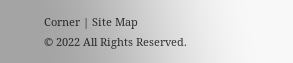Corner | Site Map
© 2022 All Rights Reserved.